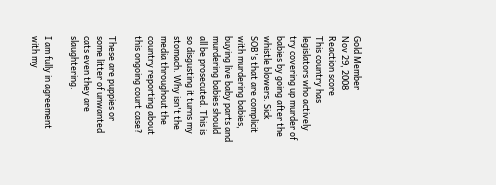Gold Member
Nov 29, 2008
Reaction score
This country has legislators who actively try covering up murder of babies by going after the whistle blowers. Sick SOB's that are complicit with murdering babies, buying live baby parts and murdering babies should all be prosecuted. This is so disgusting it turns my stomach. Why isn't the media throughout the country reporting about this ongoing court case?

These are puppies or some litter of unwanted cats even they are slaughtering.

I am fully in agreement with my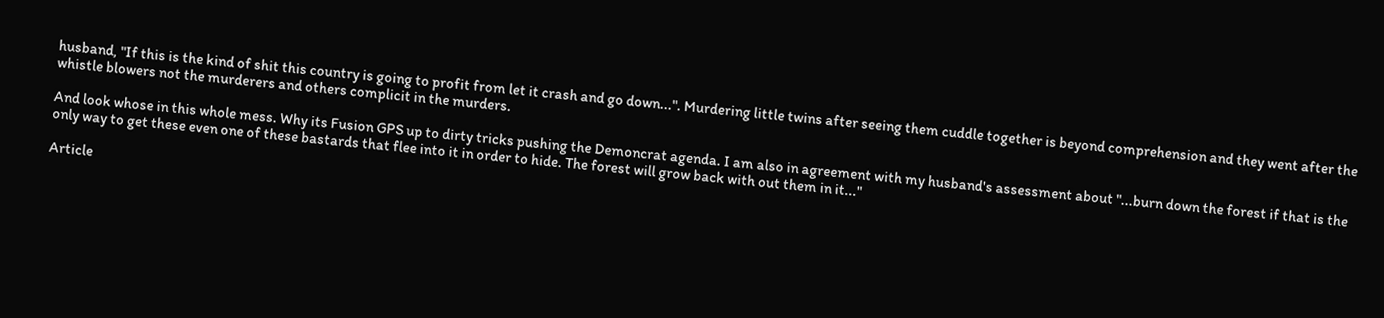husband, "If this is the kind of shit this country is going to profit from let it crash and go down...". Murdering little twins after seeing them cuddle together is beyond comprehension and they went after the whistle blowers not the murderers and others complicit in the murders.

And look whose in this whole mess. Why its Fusion GPS up to dirty tricks pushing the Demoncrat agenda. I am also in agreement with my husband's assessment about "...burn down the forest if that is the only way to get these even one of these bastards that flee into it in order to hide. The forest will grow back with out them in it..."

Article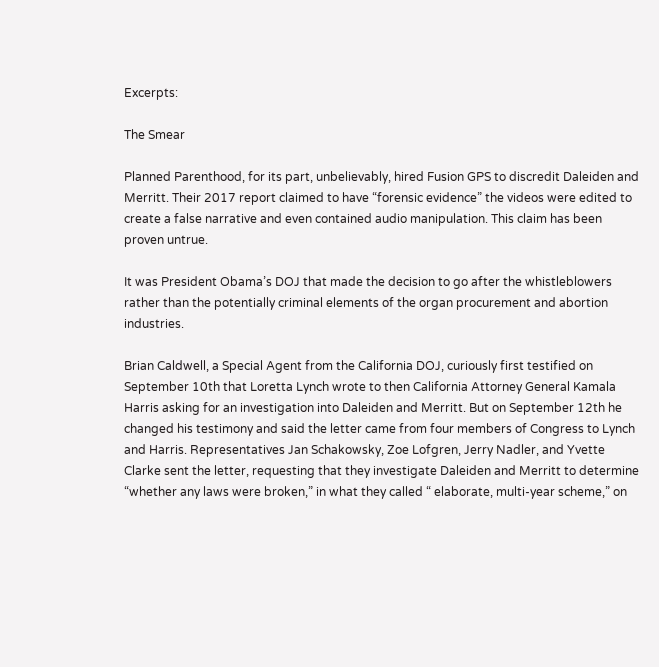Excerpts:

The Smear

Planned Parenthood, for its part, unbelievably, hired Fusion GPS to discredit Daleiden and Merritt. Their 2017 report claimed to have “forensic evidence” the videos were edited to create a false narrative and even contained audio manipulation. This claim has been proven untrue.

It was President Obama’s DOJ that made the decision to go after the whistleblowers rather than the potentially criminal elements of the organ procurement and abortion industries.

Brian Caldwell, a Special Agent from the California DOJ, curiously first testified on September 10th that Loretta Lynch wrote to then California Attorney General Kamala Harris asking for an investigation into Daleiden and Merritt. But on September 12th he changed his testimony and said the letter came from four members of Congress to Lynch and Harris. Representatives Jan Schakowsky, Zoe Lofgren, Jerry Nadler, and Yvette Clarke sent the letter, requesting that they investigate Daleiden and Merritt to determine “whether any laws were broken,” in what they called “ elaborate, multi-year scheme,” on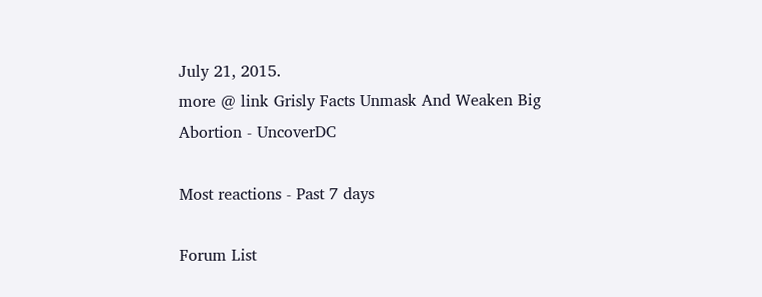July 21, 2015.
more @ link Grisly Facts Unmask And Weaken Big Abortion - UncoverDC

Most reactions - Past 7 days

Forum List